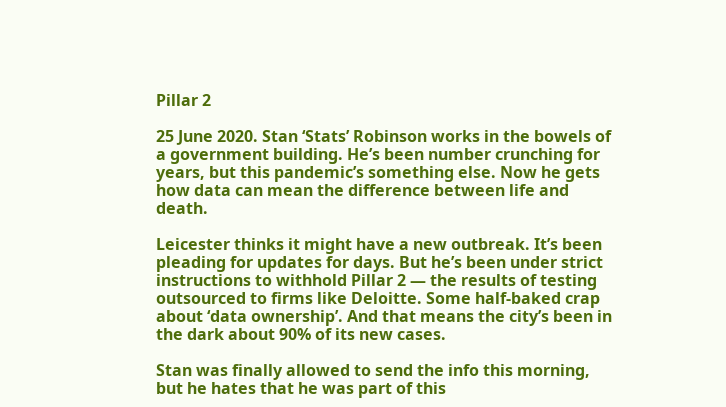Pillar 2

25 June 2020. Stan ‘Stats’ Robinson works in the bowels of a government building. He’s been number crunching for years, but this pandemic’s something else. Now he gets how data can mean the difference between life and death.

Leicester thinks it might have a new outbreak. It’s been pleading for updates for days. But he’s been under strict instructions to withhold Pillar 2 — the results of testing outsourced to firms like Deloitte. Some half-baked crap about ‘data ownership’. And that means the city’s been in the dark about 90% of its new cases.

Stan was finally allowed to send the info this morning, but he hates that he was part of this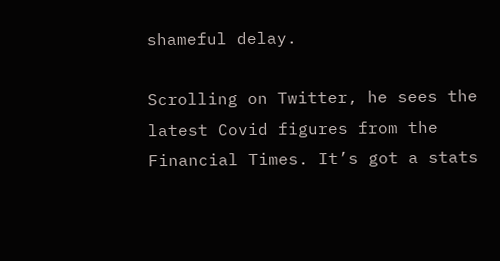shameful delay.

Scrolling on Twitter, he sees the latest Covid figures from the Financial Times. It’s got a stats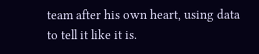team after his own heart, using data to tell it like it is.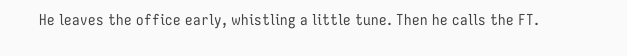He leaves the office early, whistling a little tune. Then he calls the FT.